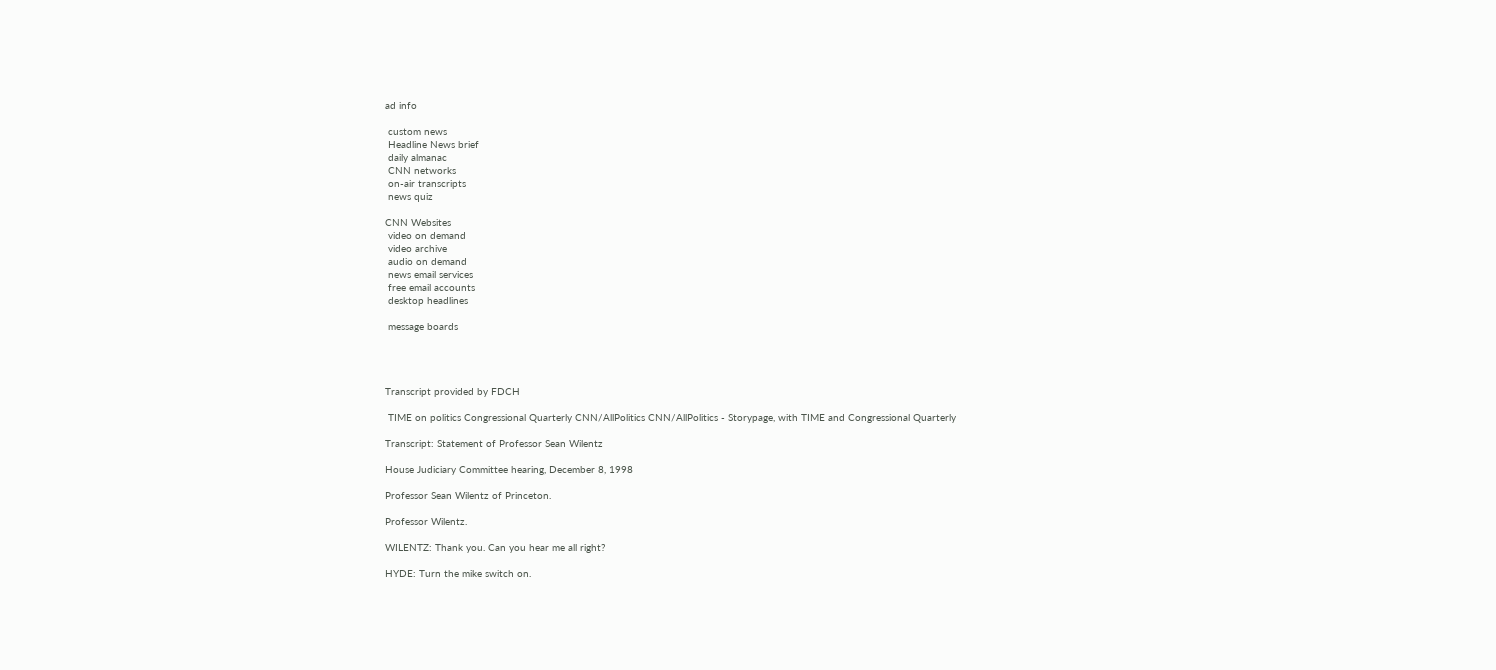ad info

 custom news
 Headline News brief
 daily almanac
 CNN networks
 on-air transcripts
 news quiz

CNN Websites
 video on demand
 video archive
 audio on demand
 news email services
 free email accounts
 desktop headlines

 message boards




Transcript provided by FDCH

 TIME on politics Congressional Quarterly CNN/AllPolitics CNN/AllPolitics - Storypage, with TIME and Congressional Quarterly

Transcript: Statement of Professor Sean Wilentz

House Judiciary Committee hearing, December 8, 1998

Professor Sean Wilentz of Princeton.

Professor Wilentz.

WILENTZ: Thank you. Can you hear me all right?

HYDE: Turn the mike switch on.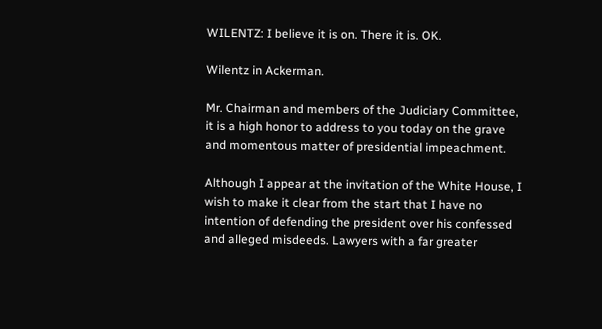WILENTZ: I believe it is on. There it is. OK.

Wilentz in Ackerman.

Mr. Chairman and members of the Judiciary Committee, it is a high honor to address to you today on the grave and momentous matter of presidential impeachment.

Although I appear at the invitation of the White House, I wish to make it clear from the start that I have no intention of defending the president over his confessed and alleged misdeeds. Lawyers with a far greater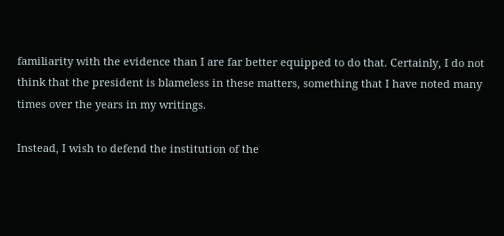familiarity with the evidence than I are far better equipped to do that. Certainly, I do not think that the president is blameless in these matters, something that I have noted many times over the years in my writings.

Instead, I wish to defend the institution of the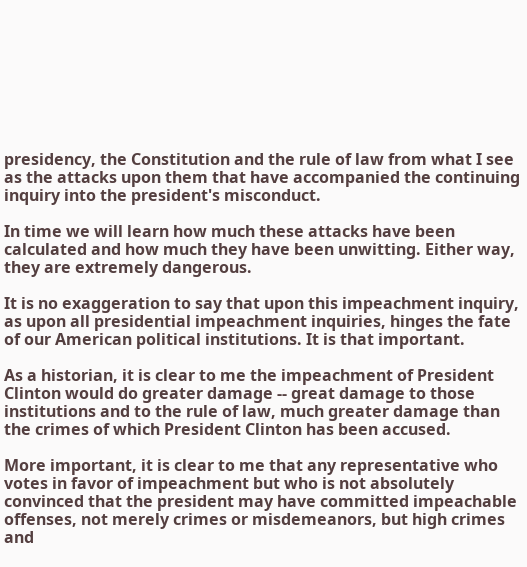presidency, the Constitution and the rule of law from what I see as the attacks upon them that have accompanied the continuing inquiry into the president's misconduct.

In time we will learn how much these attacks have been calculated and how much they have been unwitting. Either way, they are extremely dangerous.

It is no exaggeration to say that upon this impeachment inquiry, as upon all presidential impeachment inquiries, hinges the fate of our American political institutions. It is that important.

As a historian, it is clear to me the impeachment of President Clinton would do greater damage -- great damage to those institutions and to the rule of law, much greater damage than the crimes of which President Clinton has been accused.

More important, it is clear to me that any representative who votes in favor of impeachment but who is not absolutely convinced that the president may have committed impeachable offenses, not merely crimes or misdemeanors, but high crimes and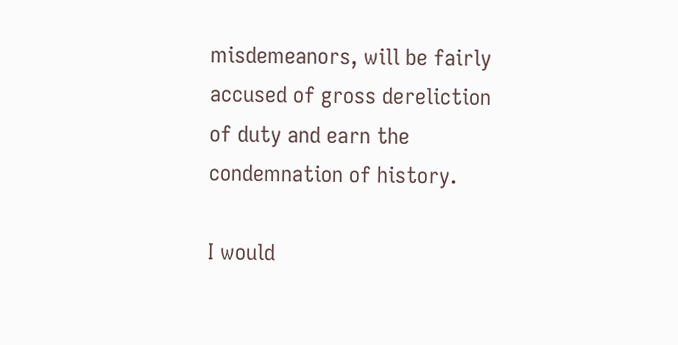misdemeanors, will be fairly accused of gross dereliction of duty and earn the condemnation of history.

I would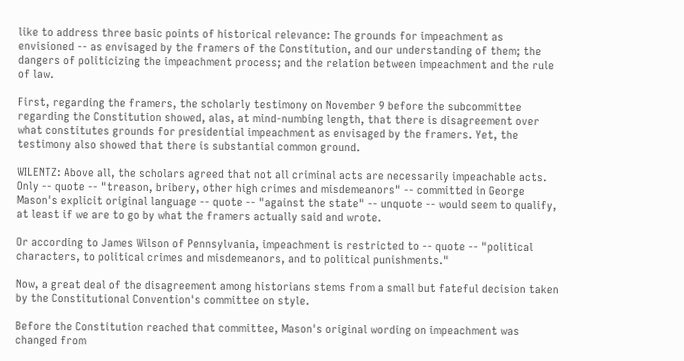like to address three basic points of historical relevance: The grounds for impeachment as envisioned -- as envisaged by the framers of the Constitution, and our understanding of them; the dangers of politicizing the impeachment process; and the relation between impeachment and the rule of law.

First, regarding the framers, the scholarly testimony on November 9 before the subcommittee regarding the Constitution showed, alas, at mind-numbing length, that there is disagreement over what constitutes grounds for presidential impeachment as envisaged by the framers. Yet, the testimony also showed that there is substantial common ground.

WILENTZ: Above all, the scholars agreed that not all criminal acts are necessarily impeachable acts. Only -- quote -- "treason, bribery, other high crimes and misdemeanors" -- committed in George Mason's explicit original language -- quote -- "against the state" -- unquote -- would seem to qualify, at least if we are to go by what the framers actually said and wrote.

Or according to James Wilson of Pennsylvania, impeachment is restricted to -- quote -- "political characters, to political crimes and misdemeanors, and to political punishments."

Now, a great deal of the disagreement among historians stems from a small but fateful decision taken by the Constitutional Convention's committee on style.

Before the Constitution reached that committee, Mason's original wording on impeachment was changed from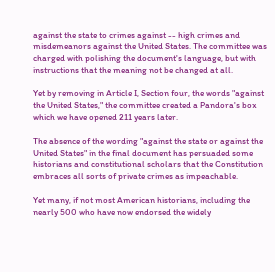against the state to crimes against -- high crimes and misdemeanors against the United States. The committee was charged with polishing the document's language, but with instructions that the meaning not be changed at all.

Yet by removing in Article I, Section four, the words "against the United States," the committee created a Pandora's box which we have opened 211 years later.

The absence of the wording "against the state or against the United States" in the final document has persuaded some historians and constitutional scholars that the Constitution embraces all sorts of private crimes as impeachable.

Yet many, if not most American historians, including the nearly 500 who have now endorsed the widely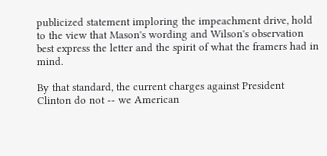publicized statement imploring the impeachment drive, hold to the view that Mason's wording and Wilson's observation best express the letter and the spirit of what the framers had in mind.

By that standard, the current charges against President Clinton do not -- we American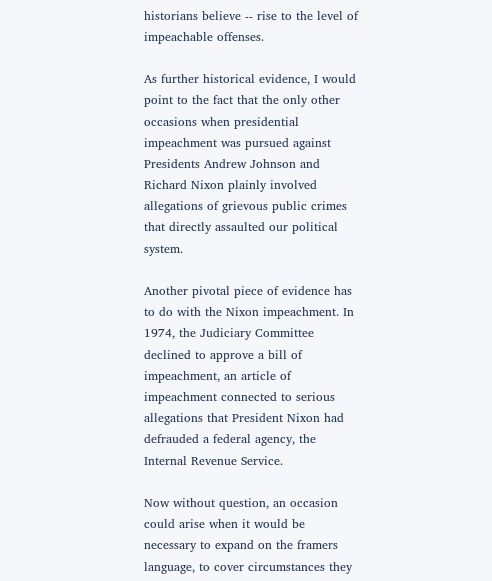historians believe -- rise to the level of impeachable offenses.

As further historical evidence, I would point to the fact that the only other occasions when presidential impeachment was pursued against Presidents Andrew Johnson and Richard Nixon plainly involved allegations of grievous public crimes that directly assaulted our political system.

Another pivotal piece of evidence has to do with the Nixon impeachment. In 1974, the Judiciary Committee declined to approve a bill of impeachment, an article of impeachment connected to serious allegations that President Nixon had defrauded a federal agency, the Internal Revenue Service.

Now without question, an occasion could arise when it would be necessary to expand on the framers language, to cover circumstances they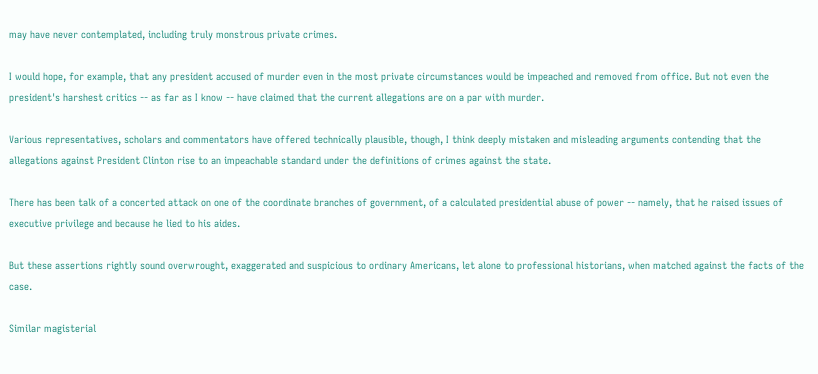may have never contemplated, including truly monstrous private crimes.

I would hope, for example, that any president accused of murder even in the most private circumstances would be impeached and removed from office. But not even the president's harshest critics -- as far as I know -- have claimed that the current allegations are on a par with murder.

Various representatives, scholars and commentators have offered technically plausible, though, I think deeply mistaken and misleading arguments contending that the allegations against President Clinton rise to an impeachable standard under the definitions of crimes against the state.

There has been talk of a concerted attack on one of the coordinate branches of government, of a calculated presidential abuse of power -- namely, that he raised issues of executive privilege and because he lied to his aides.

But these assertions rightly sound overwrought, exaggerated and suspicious to ordinary Americans, let alone to professional historians, when matched against the facts of the case.

Similar magisterial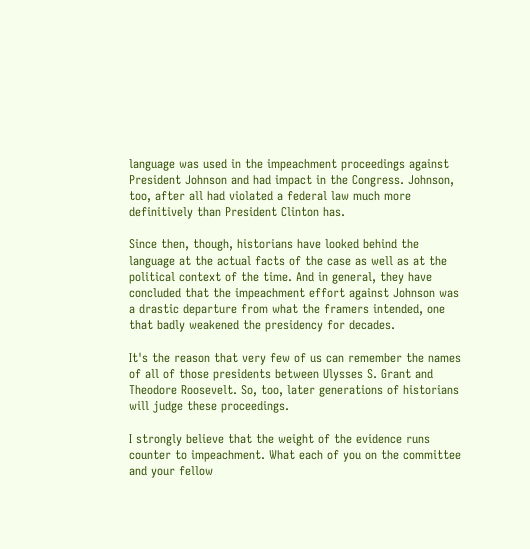language was used in the impeachment proceedings against President Johnson and had impact in the Congress. Johnson, too, after all had violated a federal law much more definitively than President Clinton has.

Since then, though, historians have looked behind the language at the actual facts of the case as well as at the political context of the time. And in general, they have concluded that the impeachment effort against Johnson was a drastic departure from what the framers intended, one that badly weakened the presidency for decades.

It's the reason that very few of us can remember the names of all of those presidents between Ulysses S. Grant and Theodore Roosevelt. So, too, later generations of historians will judge these proceedings.

I strongly believe that the weight of the evidence runs counter to impeachment. What each of you on the committee and your fellow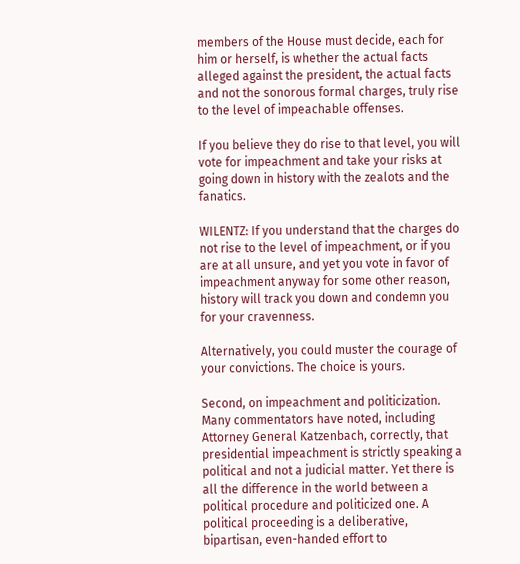members of the House must decide, each for him or herself, is whether the actual facts alleged against the president, the actual facts and not the sonorous formal charges, truly rise to the level of impeachable offenses.

If you believe they do rise to that level, you will vote for impeachment and take your risks at going down in history with the zealots and the fanatics.

WILENTZ: If you understand that the charges do not rise to the level of impeachment, or if you are at all unsure, and yet you vote in favor of impeachment anyway for some other reason, history will track you down and condemn you for your cravenness.

Alternatively, you could muster the courage of your convictions. The choice is yours.

Second, on impeachment and politicization. Many commentators have noted, including Attorney General Katzenbach, correctly, that presidential impeachment is strictly speaking a political and not a judicial matter. Yet there is all the difference in the world between a political procedure and politicized one. A political proceeding is a deliberative, bipartisan, even-handed effort to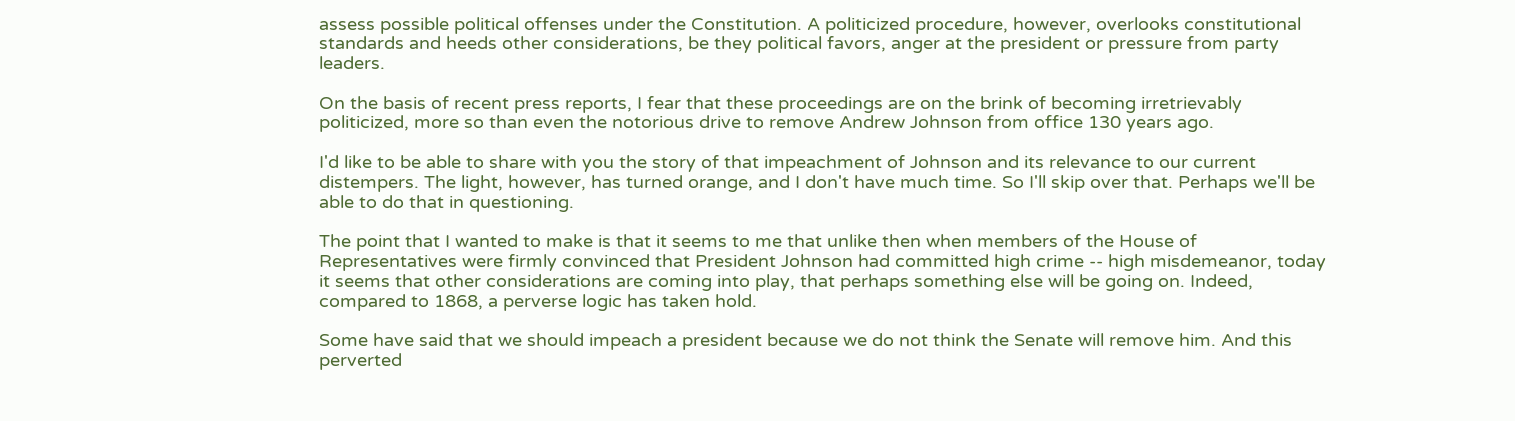assess possible political offenses under the Constitution. A politicized procedure, however, overlooks constitutional standards and heeds other considerations, be they political favors, anger at the president or pressure from party leaders.

On the basis of recent press reports, I fear that these proceedings are on the brink of becoming irretrievably politicized, more so than even the notorious drive to remove Andrew Johnson from office 130 years ago.

I'd like to be able to share with you the story of that impeachment of Johnson and its relevance to our current distempers. The light, however, has turned orange, and I don't have much time. So I'll skip over that. Perhaps we'll be able to do that in questioning.

The point that I wanted to make is that it seems to me that unlike then when members of the House of Representatives were firmly convinced that President Johnson had committed high crime -- high misdemeanor, today it seems that other considerations are coming into play, that perhaps something else will be going on. Indeed, compared to 1868, a perverse logic has taken hold.

Some have said that we should impeach a president because we do not think the Senate will remove him. And this perverted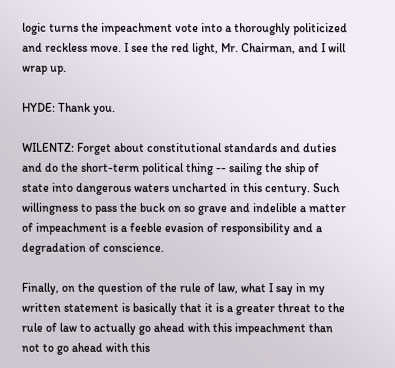logic turns the impeachment vote into a thoroughly politicized and reckless move. I see the red light, Mr. Chairman, and I will wrap up.

HYDE: Thank you.

WILENTZ: Forget about constitutional standards and duties and do the short-term political thing -- sailing the ship of state into dangerous waters uncharted in this century. Such willingness to pass the buck on so grave and indelible a matter of impeachment is a feeble evasion of responsibility and a degradation of conscience.

Finally, on the question of the rule of law, what I say in my written statement is basically that it is a greater threat to the rule of law to actually go ahead with this impeachment than not to go ahead with this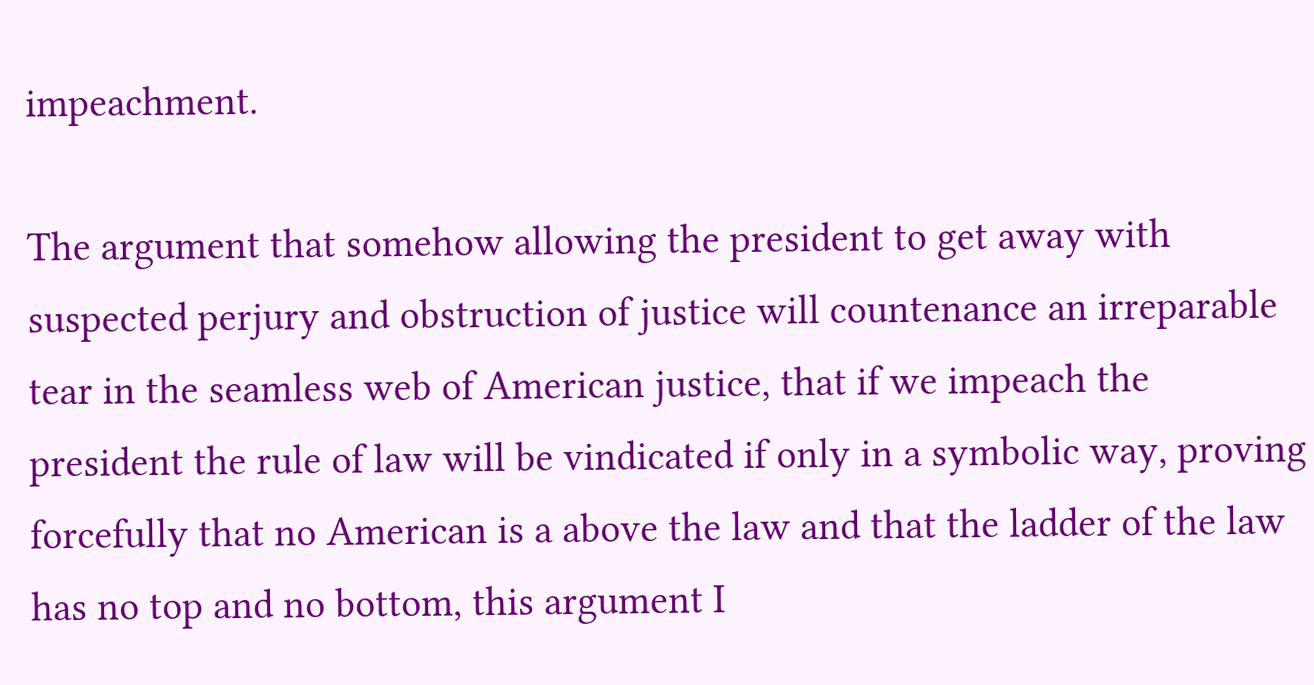impeachment.

The argument that somehow allowing the president to get away with suspected perjury and obstruction of justice will countenance an irreparable tear in the seamless web of American justice, that if we impeach the president the rule of law will be vindicated if only in a symbolic way, proving forcefully that no American is a above the law and that the ladder of the law has no top and no bottom, this argument I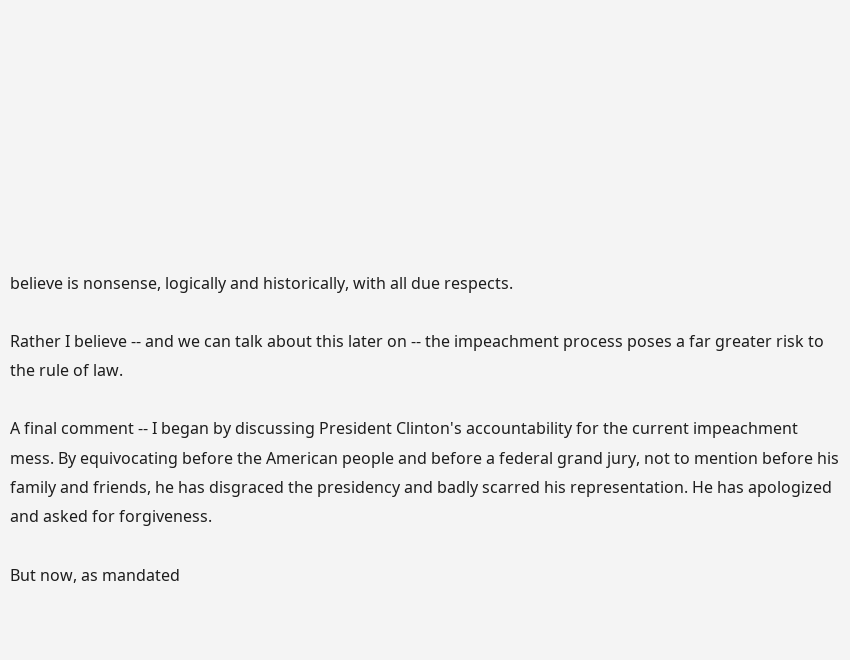believe is nonsense, logically and historically, with all due respects.

Rather I believe -- and we can talk about this later on -- the impeachment process poses a far greater risk to the rule of law.

A final comment -- I began by discussing President Clinton's accountability for the current impeachment mess. By equivocating before the American people and before a federal grand jury, not to mention before his family and friends, he has disgraced the presidency and badly scarred his representation. He has apologized and asked for forgiveness.

But now, as mandated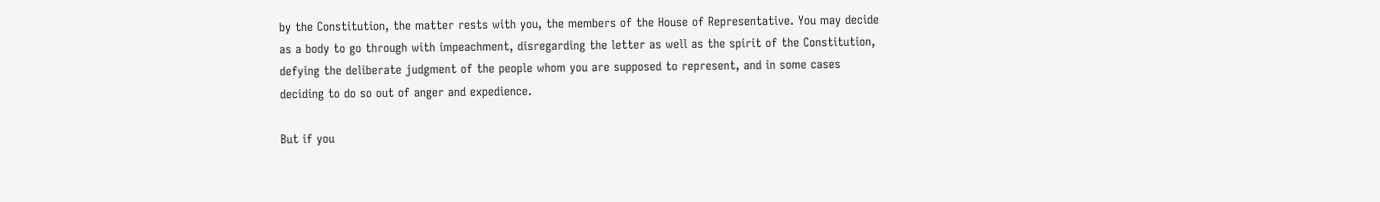by the Constitution, the matter rests with you, the members of the House of Representative. You may decide as a body to go through with impeachment, disregarding the letter as well as the spirit of the Constitution, defying the deliberate judgment of the people whom you are supposed to represent, and in some cases deciding to do so out of anger and expedience.

But if you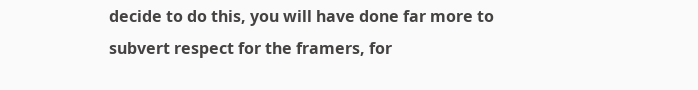decide to do this, you will have done far more to subvert respect for the framers, for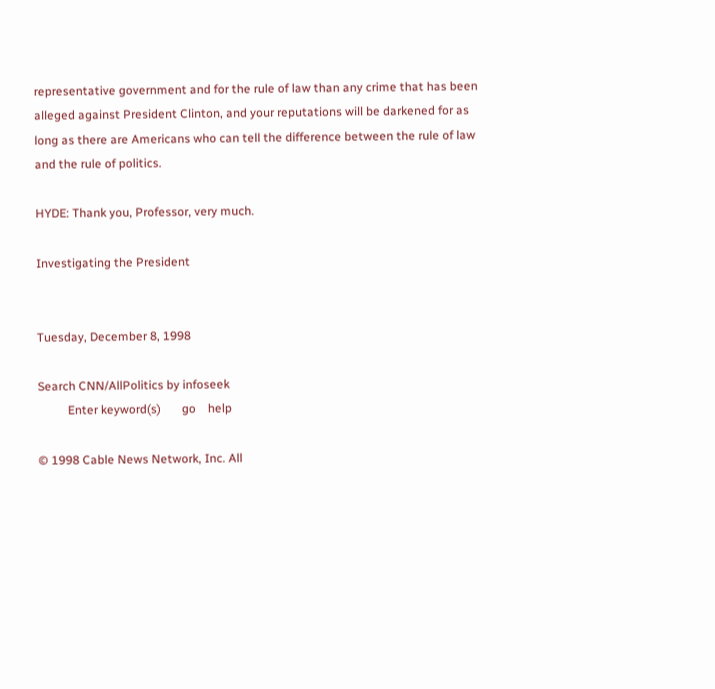representative government and for the rule of law than any crime that has been alleged against President Clinton, and your reputations will be darkened for as long as there are Americans who can tell the difference between the rule of law and the rule of politics.

HYDE: Thank you, Professor, very much.

Investigating the President


Tuesday, December 8, 1998

Search CNN/AllPolitics by infoseek
          Enter keyword(s)       go    help

© 1998 Cable News Network, Inc. All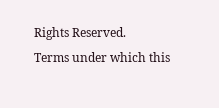Rights Reserved.
Terms under which this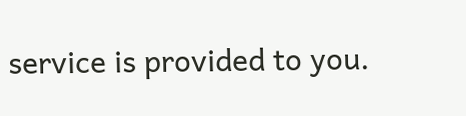service is provided to you.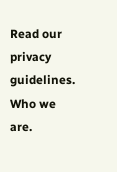Read our privacy guidelines.
Who we are.